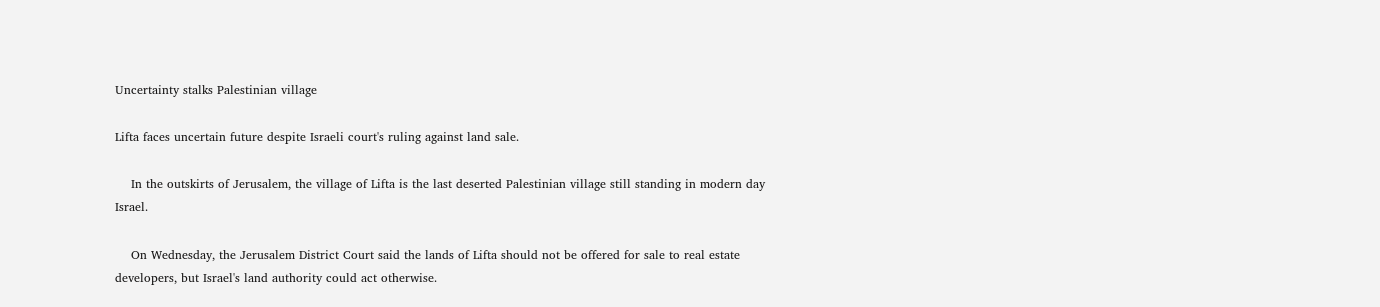Uncertainty stalks Palestinian village

Lifta faces uncertain future despite Israeli court's ruling against land sale.

    In the outskirts of Jerusalem, the village of Lifta is the last deserted Palestinian village still standing in modern day Israel.

    On Wednesday, the Jerusalem District Court said the lands of Lifta should not be offered for sale to real estate developers, but Israel's land authority could act otherwise.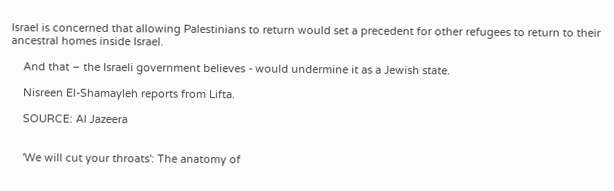Israel is concerned that allowing Palestinians to return would set a precedent for other refugees to return to their ancestral homes inside Israel.

    And that – the Israeli government believes - would undermine it as a Jewish state.

    Nisreen El-Shamayleh reports from Lifta.

    SOURCE: Al Jazeera


    'We will cut your throats': The anatomy of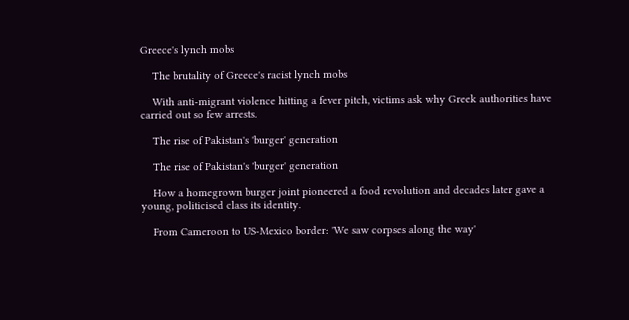Greece's lynch mobs

    The brutality of Greece's racist lynch mobs

    With anti-migrant violence hitting a fever pitch, victims ask why Greek authorities have carried out so few arrests.

    The rise of Pakistan's 'burger' generation

    The rise of Pakistan's 'burger' generation

    How a homegrown burger joint pioneered a food revolution and decades later gave a young, politicised class its identity.

    From Cameroon to US-Mexico border: 'We saw corpses along the way'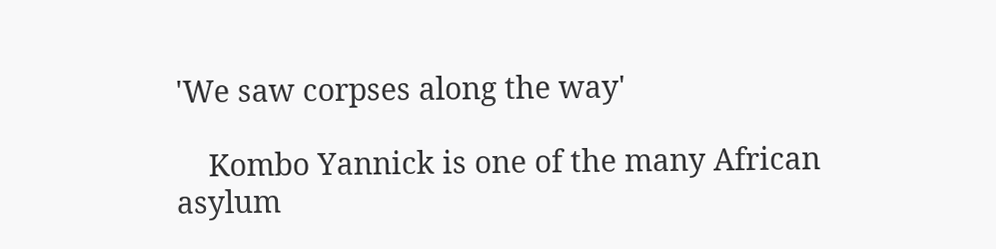'We saw corpses along the way'

    Kombo Yannick is one of the many African asylum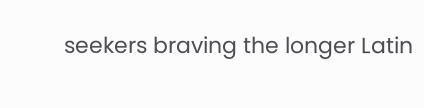seekers braving the longer Latin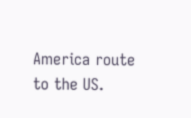America route to the US.